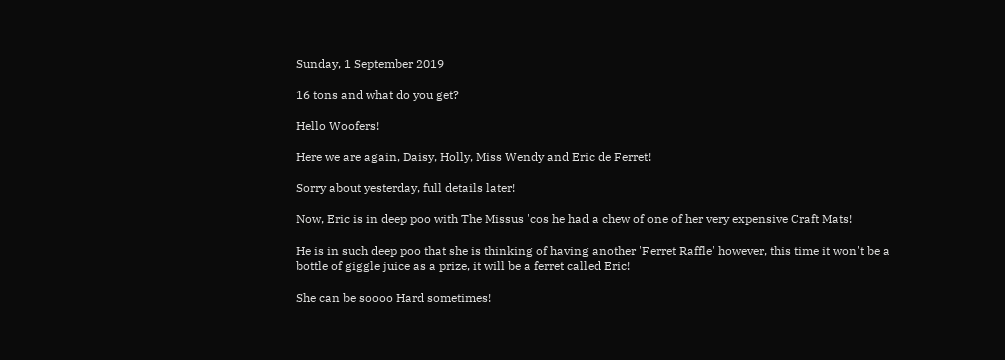Sunday, 1 September 2019

16 tons and what do you get?

Hello Woofers!

Here we are again, Daisy, Holly, Miss Wendy and Eric de Ferret!

Sorry about yesterday, full details later!

Now, Eric is in deep poo with The Missus 'cos he had a chew of one of her very expensive Craft Mats!

He is in such deep poo that she is thinking of having another 'Ferret Raffle' however, this time it won't be a bottle of giggle juice as a prize, it will be a ferret called Eric!

She can be soooo Hard sometimes!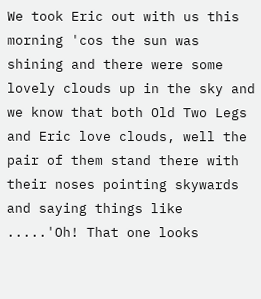We took Eric out with us this morning 'cos the sun was shining and there were some lovely clouds up in the sky and we know that both Old Two Legs and Eric love clouds, well the pair of them stand there with their noses pointing skywards and saying things like .....'Oh! That one looks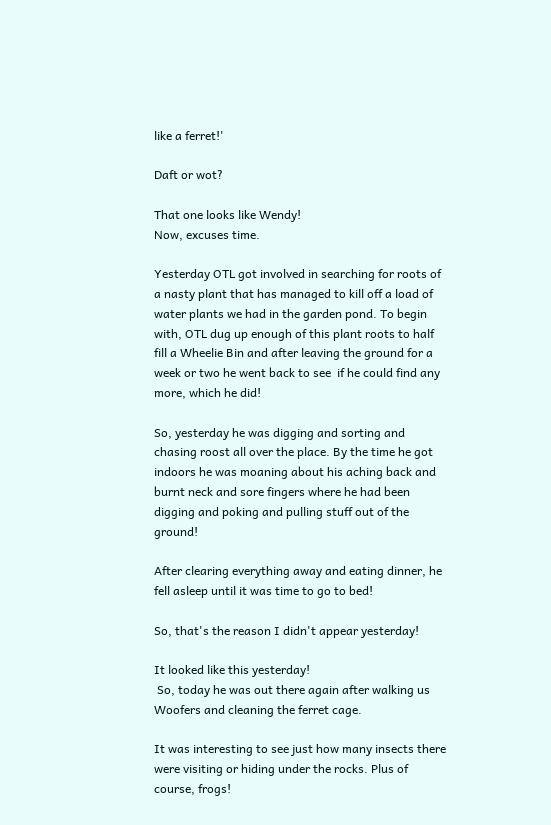like a ferret!'

Daft or wot?

That one looks like Wendy!
Now, excuses time.

Yesterday OTL got involved in searching for roots of a nasty plant that has managed to kill off a load of water plants we had in the garden pond. To begin with, OTL dug up enough of this plant roots to half fill a Wheelie Bin and after leaving the ground for a week or two he went back to see  if he could find any more, which he did!

So, yesterday he was digging and sorting and chasing roost all over the place. By the time he got indoors he was moaning about his aching back and burnt neck and sore fingers where he had been digging and poking and pulling stuff out of the ground!

After clearing everything away and eating dinner, he fell asleep until it was time to go to bed!

So, that's the reason I didn't appear yesterday!

It looked like this yesterday!
 So, today he was out there again after walking us Woofers and cleaning the ferret cage.

It was interesting to see just how many insects there were visiting or hiding under the rocks. Plus of course, frogs!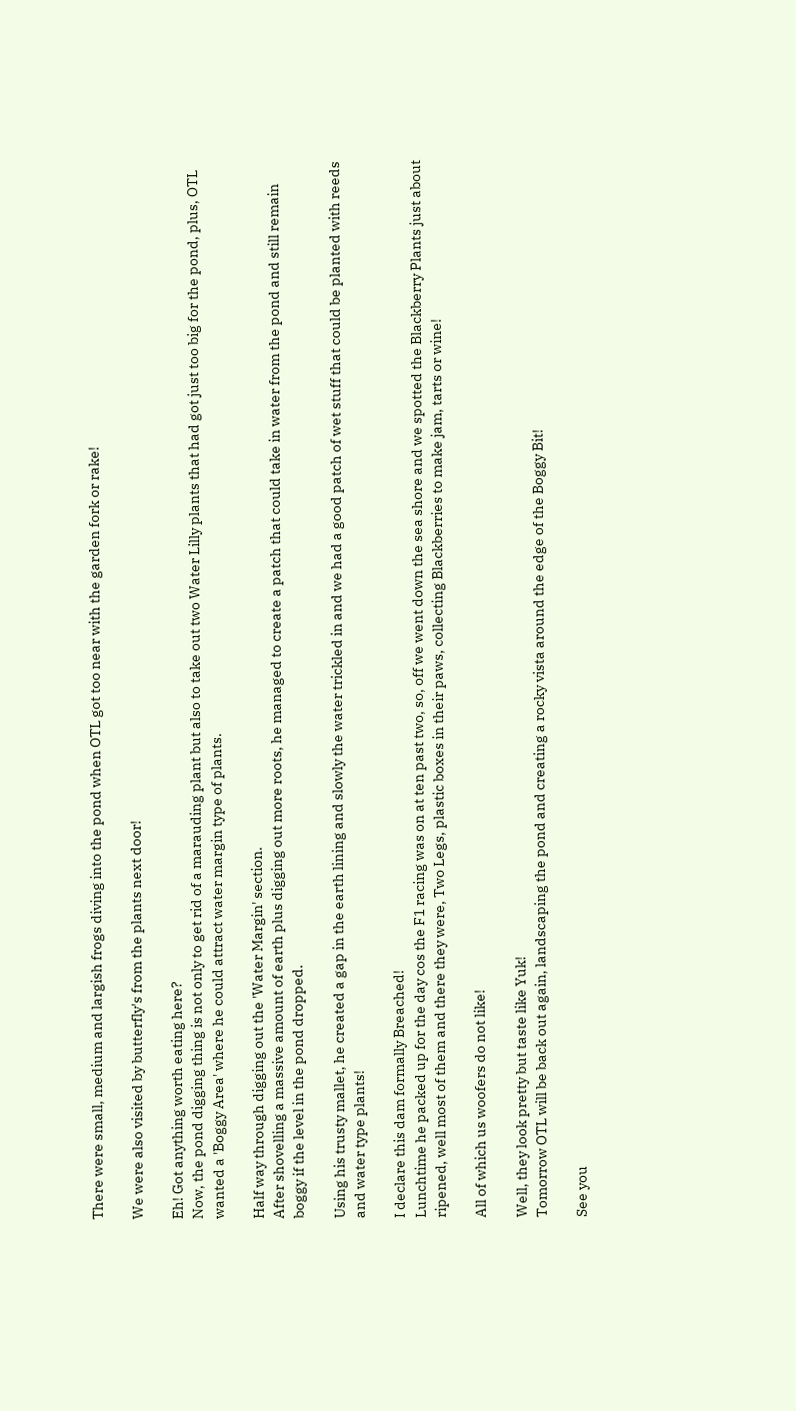There were small, medium and largish frogs diving into the pond when OTL got too near with the garden fork or rake!

We were also visited by butterfly's from the plants next door!

Eh! Got anything worth eating here?
Now, the pond digging thing is not only to get rid of a marauding plant but also to take out two Water Lilly plants that had got just too big for the pond, plus, OTL wanted a 'Boggy Area' where he could attract water margin type of plants.

Half way through digging out the 'Water Margin' section.
After shovelling a massive amount of earth plus digging out more roots, he managed to create a patch that could take in water from the pond and still remain boggy if the level in the pond dropped.

Using his trusty mallet, he created a gap in the earth lining and slowly the water trickled in and we had a good patch of wet stuff that could be planted with reeds and water type plants!

I declare this dam formally Breached!
Lunchtime he packed up for the day cos the F1 racing was on at ten past two, so, off we went down the sea shore and we spotted the Blackberry Plants just about ripened, well most of them and there they were, Two Legs, plastic boxes in their paws, collecting Blackberries to make jam, tarts or wine!

All of which us woofers do not like!

Well, they look pretty but taste like Yuk!
Tomorrow OTL will be back out again, landscaping the pond and creating a rocky vista around the edge of the Boggy Bit!

See you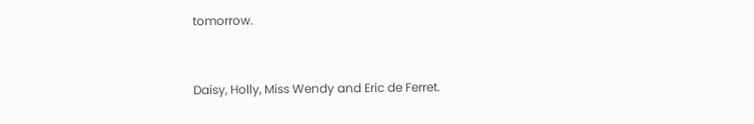tomorrow.


Daisy, Holly, Miss Wendy and Eric de Ferret.